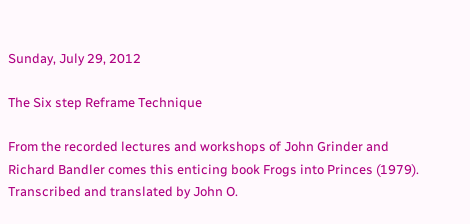Sunday, July 29, 2012

The Six step Reframe Technique

From the recorded lectures and workshops of John Grinder and Richard Bandler comes this enticing book Frogs into Princes (1979). Transcribed and translated by John O.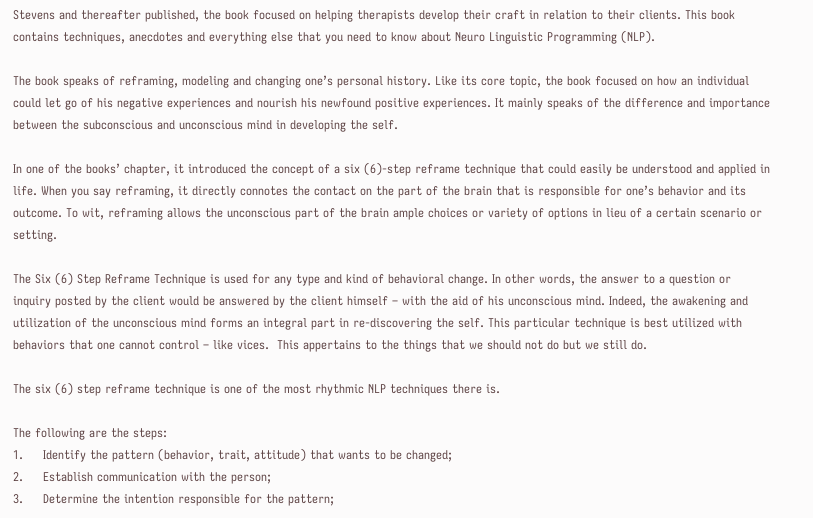Stevens and thereafter published, the book focused on helping therapists develop their craft in relation to their clients. This book contains techniques, anecdotes and everything else that you need to know about Neuro Linguistic Programming (NLP).

The book speaks of reframing, modeling and changing one’s personal history. Like its core topic, the book focused on how an individual could let go of his negative experiences and nourish his newfound positive experiences. It mainly speaks of the difference and importance between the subconscious and unconscious mind in developing the self.

In one of the books’ chapter, it introduced the concept of a six (6)-step reframe technique that could easily be understood and applied in life. When you say reframing, it directly connotes the contact on the part of the brain that is responsible for one’s behavior and its outcome. To wit, reframing allows the unconscious part of the brain ample choices or variety of options in lieu of a certain scenario or setting.

The Six (6) Step Reframe Technique is used for any type and kind of behavioral change. In other words, the answer to a question or inquiry posted by the client would be answered by the client himself – with the aid of his unconscious mind. Indeed, the awakening and utilization of the unconscious mind forms an integral part in re-discovering the self. This particular technique is best utilized with behaviors that one cannot control – like vices.  This appertains to the things that we should not do but we still do.

The six (6) step reframe technique is one of the most rhythmic NLP techniques there is.

The following are the steps:
1.     Identify the pattern (behavior, trait, attitude) that wants to be changed;
2.     Establish communication with the person;
3.     Determine the intention responsible for the pattern;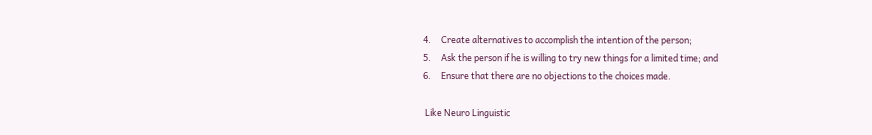4.     Create alternatives to accomplish the intention of the person;
5.     Ask the person if he is willing to try new things for a limited time; and
6.     Ensure that there are no objections to the choices made.

 Like Neuro Linguistic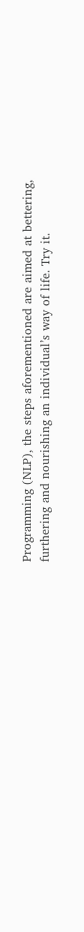Programming (NLP), the steps aforementioned are aimed at bettering, furthering and nourishing an individual’s way of life. Try it.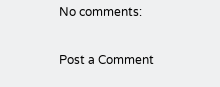No comments:

Post a Comment